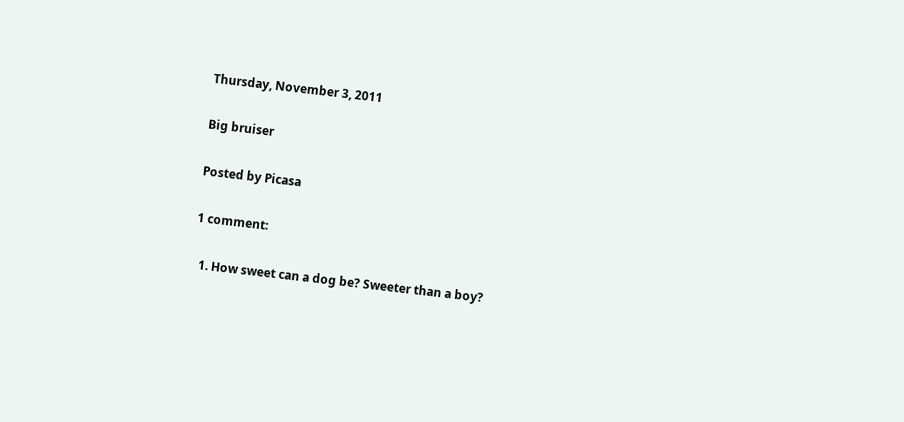Thursday, November 3, 2011

Big bruiser

Posted by Picasa

1 comment:

  1. How sweet can a dog be? Sweeter than a boy?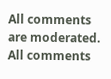All comments are moderated. All comments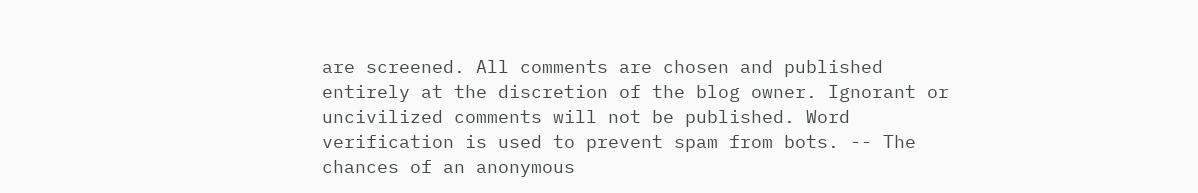are screened. All comments are chosen and published entirely at the discretion of the blog owner. Ignorant or uncivilized comments will not be published. Word verification is used to prevent spam from bots. -- The chances of an anonymous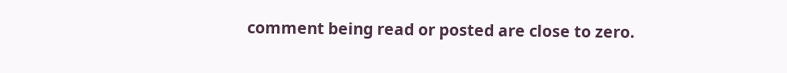comment being read or posted are close to zero.